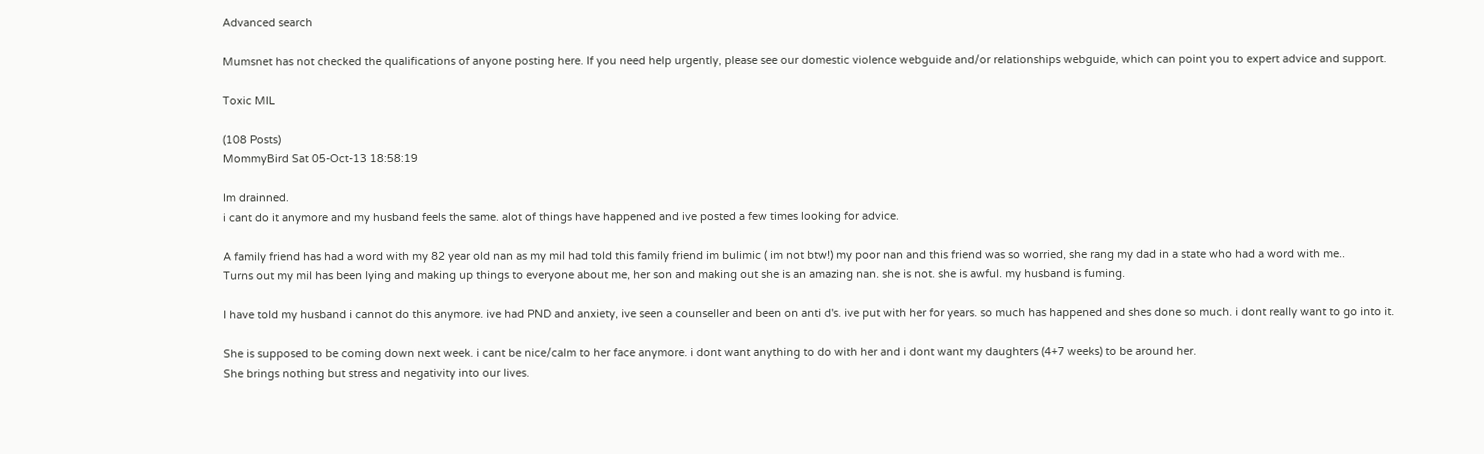Advanced search

Mumsnet has not checked the qualifications of anyone posting here. If you need help urgently, please see our domestic violence webguide and/or relationships webguide, which can point you to expert advice and support.

Toxic MIL

(108 Posts)
MommyBird Sat 05-Oct-13 18:58:19

Im drainned.
i cant do it anymore and my husband feels the same. alot of things have happened and ive posted a few times looking for advice.

A family friend has had a word with my 82 year old nan as my mil had told this family friend im bulimic ( im not btw!) my poor nan and this friend was so worried, she rang my dad in a state who had a word with me..
Turns out my mil has been lying and making up things to everyone about me, her son and making out she is an amazing nan. she is not. she is awful. my husband is fuming.

I have told my husband i cannot do this anymore. ive had PND and anxiety, ive seen a counseller and been on anti d's. ive put with her for years. so much has happened and shes done so much. i dont really want to go into it.

She is supposed to be coming down next week. i cant be nice/calm to her face anymore. i dont want anything to do with her and i dont want my daughters (4+7 weeks) to be around her.
She brings nothing but stress and negativity into our lives.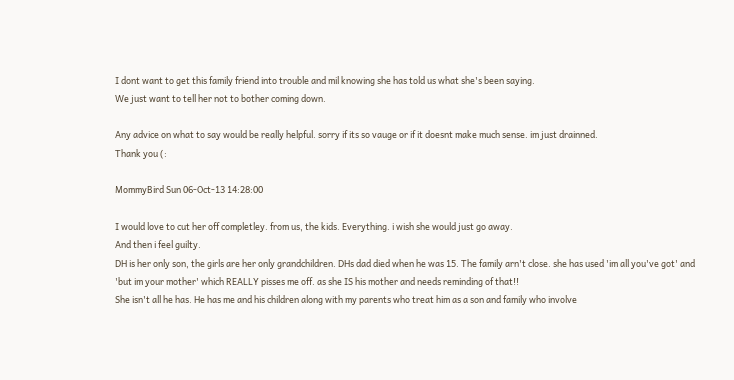I dont want to get this family friend into trouble and mil knowing she has told us what she's been saying.
We just want to tell her not to bother coming down.

Any advice on what to say would be really helpful. sorry if its so vauge or if it doesnt make much sense. im just drainned.
Thank you (:

MommyBird Sun 06-Oct-13 14:28:00

I would love to cut her off completley. from us, the kids. Everything. i wish she would just go away.
And then i feel guilty.
DH is her only son, the girls are her only grandchildren. DHs dad died when he was 15. The family arn't close. she has used 'im all you've got' and 'but im your mother' which REALLY pisses me off. as she IS his mother and needs reminding of that!!
She isn't all he has. He has me and his children along with my parents who treat him as a son and family who involve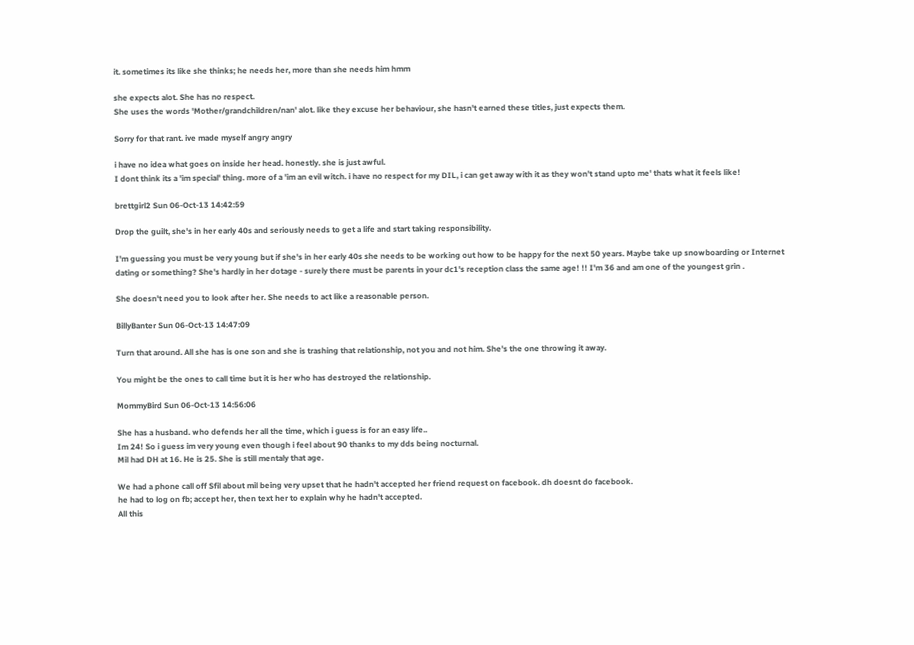it. sometimes its like she thinks; he needs her, more than she needs him hmm

she expects alot. She has no respect.
She uses the words 'Mother/grandchildren/nan' alot. like they excuse her behaviour, she hasn't earned these titles, just expects them.

Sorry for that rant. ive made myself angry angry

i have no idea what goes on inside her head. honestly. she is just awful.
I dont think its a 'im special' thing. more of a 'im an evil witch. i have no respect for my DIL, i can get away with it as they won't stand upto me' thats what it feels like!

brettgirl2 Sun 06-Oct-13 14:42:59

Drop the guilt, she's in her early 40s and seriously needs to get a life and start taking responsibility.

I'm guessing you must be very young but if she's in her early 40s she needs to be working out how to be happy for the next 50 years. Maybe take up snowboarding or Internet dating or something? She's hardly in her dotage - surely there must be parents in your dc1's reception class the same age! !! I'm 36 and am one of the youngest grin .

She doesn't need you to look after her. She needs to act like a reasonable person.

BillyBanter Sun 06-Oct-13 14:47:09

Turn that around. All she has is one son and she is trashing that relationship, not you and not him. She's the one throwing it away.

You might be the ones to call time but it is her who has destroyed the relationship.

MommyBird Sun 06-Oct-13 14:56:06

She has a husband. who defends her all the time, which i guess is for an easy life..
Im 24! So i guess im very young even though i feel about 90 thanks to my dds being nocturnal.
Mil had DH at 16. He is 25. She is still mentaly that age.

We had a phone call off Sfil about mil being very upset that he hadn't accepted her friend request on facebook. dh doesnt do facebook.
he had to log on fb; accept her, then text her to explain why he hadn't accepted.
All this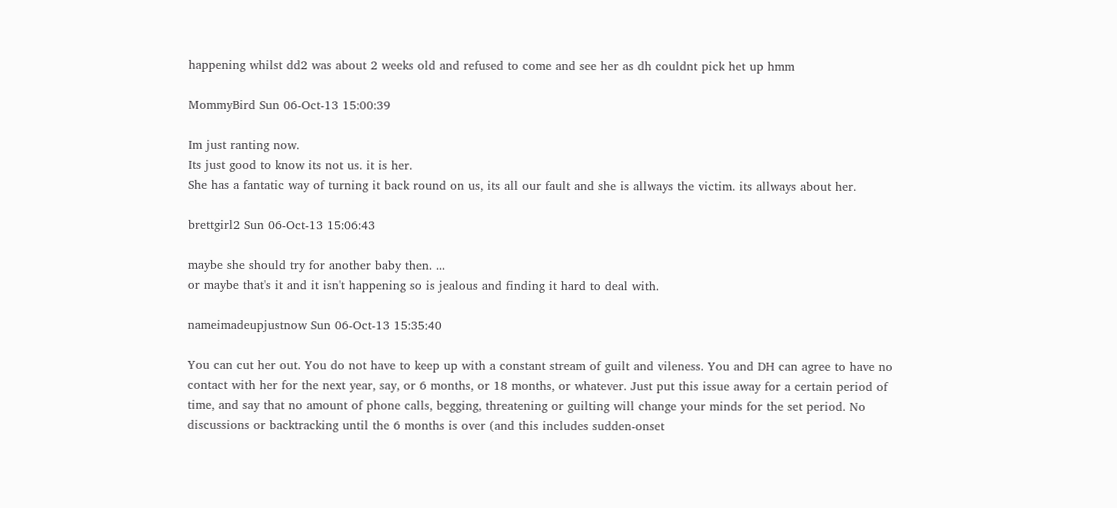happening whilst dd2 was about 2 weeks old and refused to come and see her as dh couldnt pick het up hmm

MommyBird Sun 06-Oct-13 15:00:39

Im just ranting now.
Its just good to know its not us. it is her.
She has a fantatic way of turning it back round on us, its all our fault and she is allways the victim. its allways about her.

brettgirl2 Sun 06-Oct-13 15:06:43

maybe she should try for another baby then. ...
or maybe that's it and it isn't happening so is jealous and finding it hard to deal with.

nameimadeupjustnow Sun 06-Oct-13 15:35:40

You can cut her out. You do not have to keep up with a constant stream of guilt and vileness. You and DH can agree to have no contact with her for the next year, say, or 6 months, or 18 months, or whatever. Just put this issue away for a certain period of time, and say that no amount of phone calls, begging, threatening or guilting will change your minds for the set period. No discussions or backtracking until the 6 months is over (and this includes sudden-onset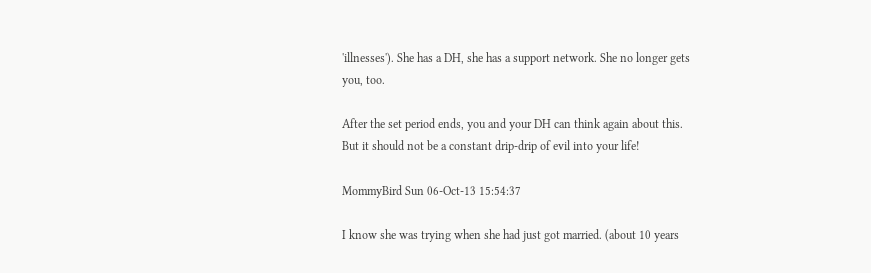'illnesses'). She has a DH, she has a support network. She no longer gets you, too.

After the set period ends, you and your DH can think again about this. But it should not be a constant drip-drip of evil into your life!

MommyBird Sun 06-Oct-13 15:54:37

I know she was trying when she had just got married. (about 10 years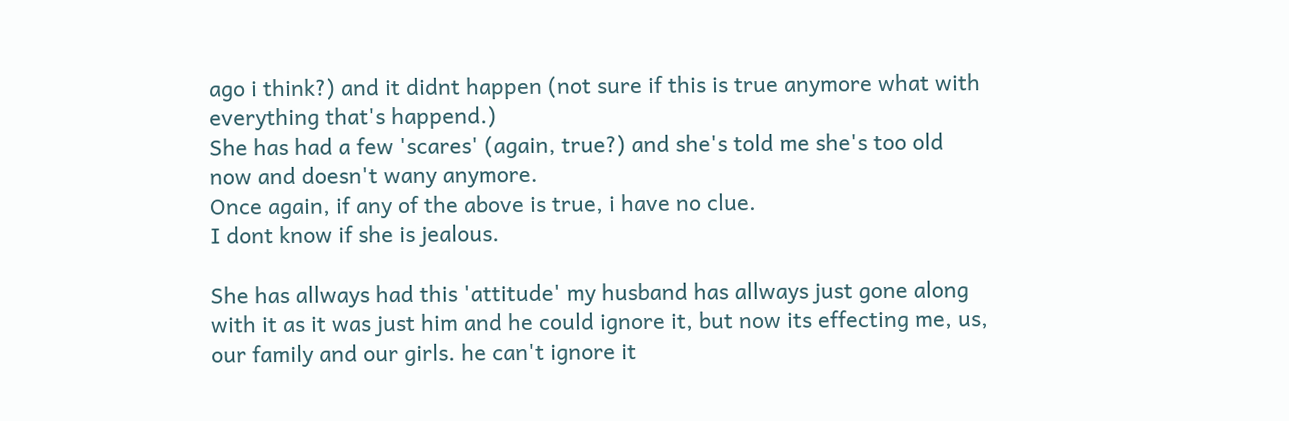ago i think?) and it didnt happen (not sure if this is true anymore what with everything that's happend.)
She has had a few 'scares' (again, true?) and she's told me she's too old now and doesn't wany anymore.
Once again, if any of the above is true, i have no clue.
I dont know if she is jealous.

She has allways had this 'attitude' my husband has allways just gone along with it as it was just him and he could ignore it, but now its effecting me, us, our family and our girls. he can't ignore it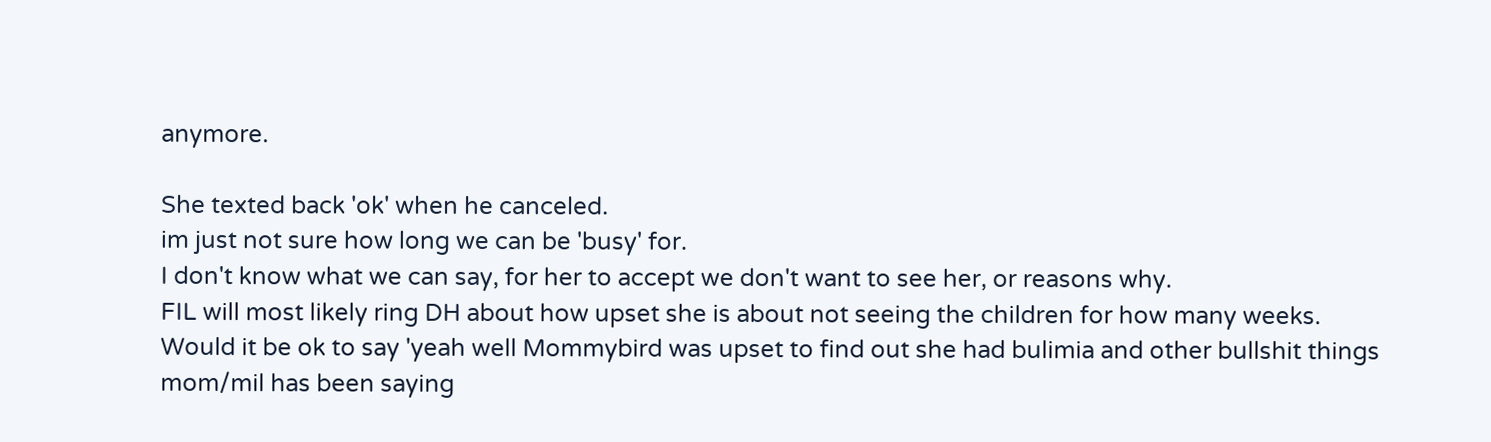anymore.

She texted back 'ok' when he canceled.
im just not sure how long we can be 'busy' for.
I don't know what we can say, for her to accept we don't want to see her, or reasons why.
FIL will most likely ring DH about how upset she is about not seeing the children for how many weeks.
Would it be ok to say 'yeah well Mommybird was upset to find out she had bulimia and other bullshit things mom/mil has been saying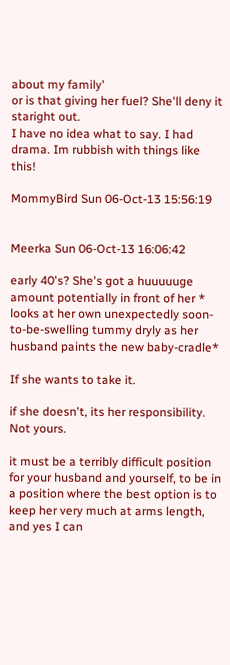about my family'
or is that giving her fuel? She'll deny it staright out.
I have no idea what to say. I had drama. Im rubbish with things like this!

MommyBird Sun 06-Oct-13 15:56:19


Meerka Sun 06-Oct-13 16:06:42

early 40's? She's got a huuuuuge amount potentially in front of her * looks at her own unexpectedly soon-to-be-swelling tummy dryly as her husband paints the new baby-cradle*

If she wants to take it.

if she doesn't, its her responsibility. Not yours.

it must be a terribly difficult position for your husband and yourself, to be in a position where the best option is to keep her very much at arms length, and yes I can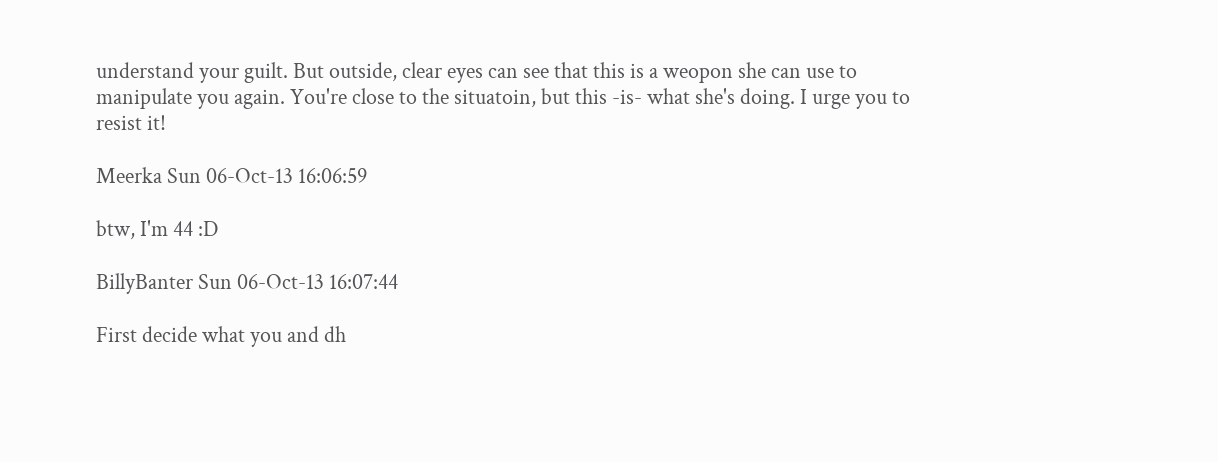understand your guilt. But outside, clear eyes can see that this is a weopon she can use to manipulate you again. You're close to the situatoin, but this -is- what she's doing. I urge you to resist it!

Meerka Sun 06-Oct-13 16:06:59

btw, I'm 44 :D

BillyBanter Sun 06-Oct-13 16:07:44

First decide what you and dh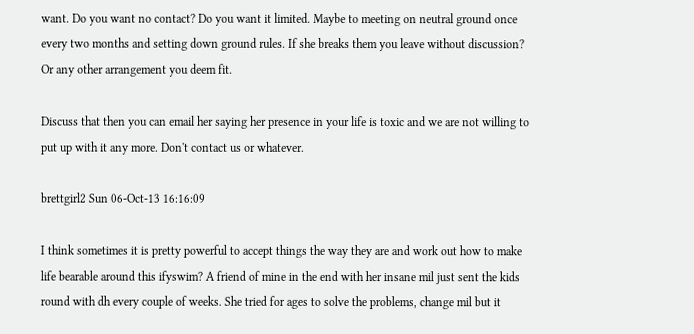want. Do you want no contact? Do you want it limited. Maybe to meeting on neutral ground once every two months and setting down ground rules. If she breaks them you leave without discussion? Or any other arrangement you deem fit.

Discuss that then you can email her saying her presence in your life is toxic and we are not willing to put up with it any more. Don't contact us or whatever.

brettgirl2 Sun 06-Oct-13 16:16:09

I think sometimes it is pretty powerful to accept things the way they are and work out how to make life bearable around this ifyswim? A friend of mine in the end with her insane mil just sent the kids round with dh every couple of weeks. She tried for ages to solve the problems, change mil but it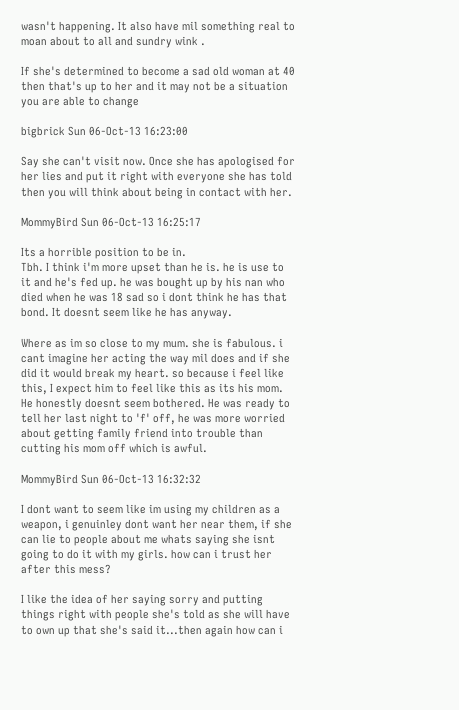wasn't happening. It also have mil something real to moan about to all and sundry wink .

If she's determined to become a sad old woman at 40 then that's up to her and it may not be a situation you are able to change

bigbrick Sun 06-Oct-13 16:23:00

Say she can't visit now. Once she has apologised for her lies and put it right with everyone she has told then you will think about being in contact with her.

MommyBird Sun 06-Oct-13 16:25:17

Its a horrible position to be in.
Tbh. I think i'm more upset than he is. he is use to it and he's fed up. he was bought up by his nan who died when he was 18 sad so i dont think he has that bond. It doesnt seem like he has anyway.

Where as im so close to my mum. she is fabulous. i cant imagine her acting the way mil does and if she did it would break my heart. so because i feel like this, I expect him to feel like this as its his mom.
He honestly doesnt seem bothered. He was ready to tell her last night to 'f' off, he was more worried about getting family friend into trouble than cutting his mom off which is awful.

MommyBird Sun 06-Oct-13 16:32:32

I dont want to seem like im using my children as a weapon, i genuinley dont want her near them, if she can lie to people about me whats saying she isnt going to do it with my girls. how can i trust her after this mess?

I like the idea of her saying sorry and putting things right with people she's told as she will have to own up that she's said it...then again how can i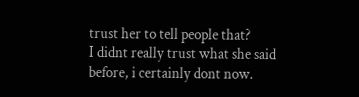trust her to tell people that?
I didnt really trust what she said before, i certainly dont now.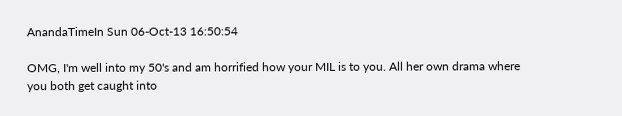AnandaTimeIn Sun 06-Oct-13 16:50:54

OMG, I'm well into my 50's and am horrified how your MIL is to you. All her own drama where you both get caught into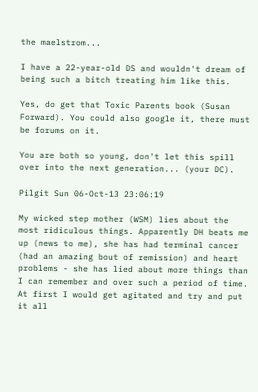the maelstrom...

I have a 22-year-old DS and wouldn't dream of being such a bitch treating him like this.

Yes, do get that Toxic Parents book (Susan Forward). You could also google it, there must be forums on it.

You are both so young, don't let this spill over into the next generation... (your DC).

Pilgit Sun 06-Oct-13 23:06:19

My wicked step mother (WSM) lies about the most ridiculous things. Apparently DH beats me up (news to me), she has had terminal cancer (had an amazing bout of remission) and heart problems - she has lied about more things than I can remember and over such a period of time. At first I would get agitated and try and put it all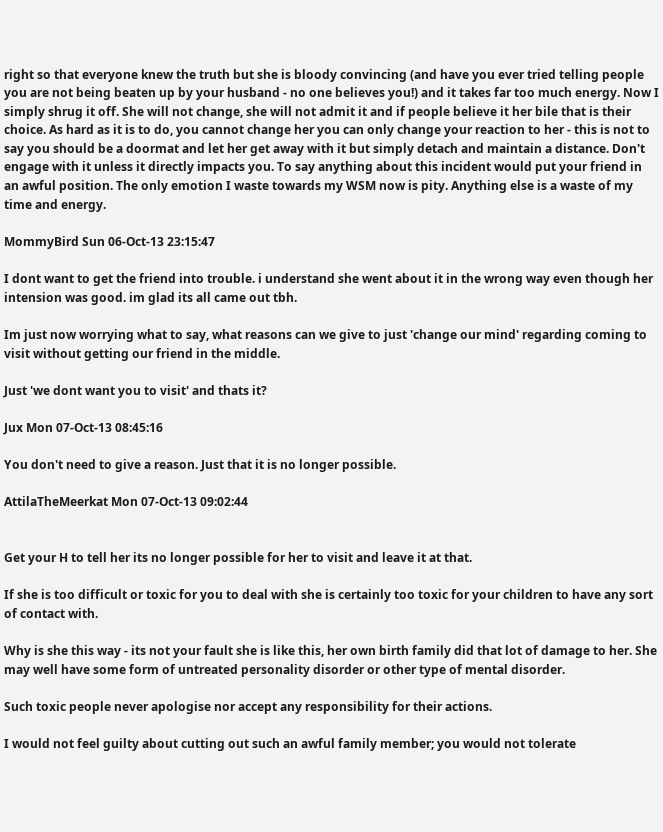right so that everyone knew the truth but she is bloody convincing (and have you ever tried telling people you are not being beaten up by your husband - no one believes you!) and it takes far too much energy. Now I simply shrug it off. She will not change, she will not admit it and if people believe it her bile that is their choice. As hard as it is to do, you cannot change her you can only change your reaction to her - this is not to say you should be a doormat and let her get away with it but simply detach and maintain a distance. Don't engage with it unless it directly impacts you. To say anything about this incident would put your friend in an awful position. The only emotion I waste towards my WSM now is pity. Anything else is a waste of my time and energy.

MommyBird Sun 06-Oct-13 23:15:47

I dont want to get the friend into trouble. i understand she went about it in the wrong way even though her intension was good. im glad its all came out tbh.

Im just now worrying what to say, what reasons can we give to just 'change our mind' regarding coming to visit without getting our friend in the middle.

Just 'we dont want you to visit' and thats it?

Jux Mon 07-Oct-13 08:45:16

You don't need to give a reason. Just that it is no longer possible.

AttilaTheMeerkat Mon 07-Oct-13 09:02:44


Get your H to tell her its no longer possible for her to visit and leave it at that.

If she is too difficult or toxic for you to deal with she is certainly too toxic for your children to have any sort of contact with.

Why is she this way - its not your fault she is like this, her own birth family did that lot of damage to her. She may well have some form of untreated personality disorder or other type of mental disorder.

Such toxic people never apologise nor accept any responsibility for their actions.

I would not feel guilty about cutting out such an awful family member; you would not tolerate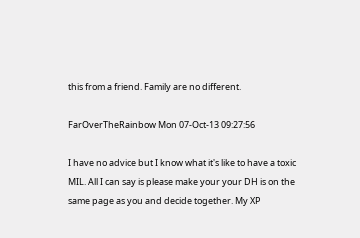this from a friend. Family are no different.

FarOverTheRainbow Mon 07-Oct-13 09:27:56

I have no advice but I know what it's like to have a toxic MIL. All I can say is please make your your DH is on the same page as you and decide together. My XP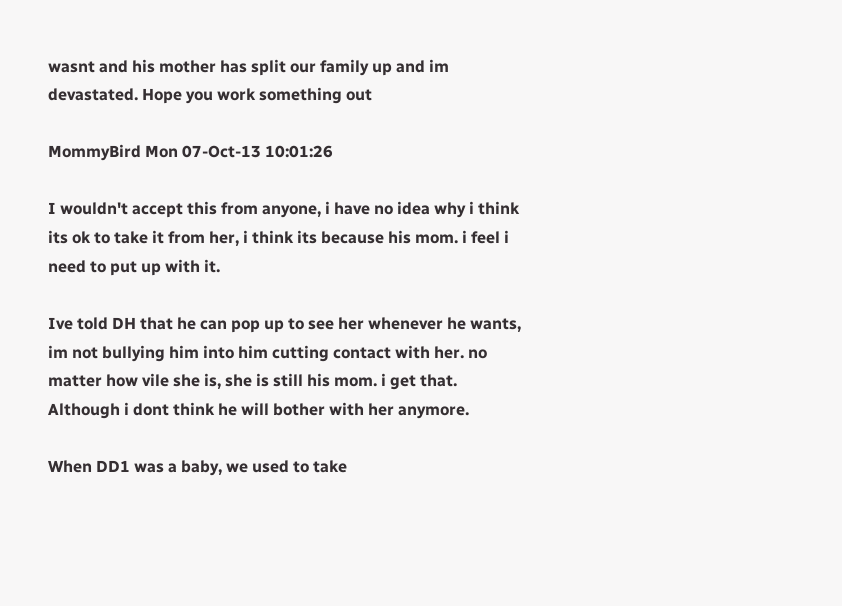wasnt and his mother has split our family up and im devastated. Hope you work something out

MommyBird Mon 07-Oct-13 10:01:26

I wouldn't accept this from anyone, i have no idea why i think its ok to take it from her, i think its because his mom. i feel i need to put up with it.

Ive told DH that he can pop up to see her whenever he wants, im not bullying him into him cutting contact with her. no matter how vile she is, she is still his mom. i get that.
Although i dont think he will bother with her anymore.

When DD1 was a baby, we used to take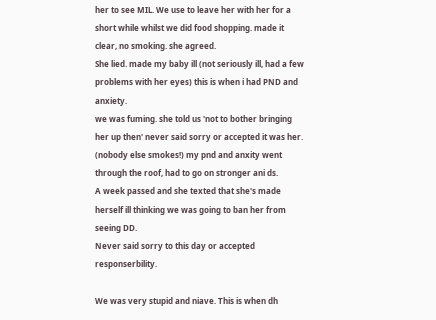her to see MIL. We use to leave her with her for a short while whilst we did food shopping. made it clear, no smoking. she agreed.
She lied. made my baby ill (not seriously ill, had a few problems with her eyes) this is when i had PND and anxiety.
we was fuming. she told us 'not to bother bringing her up then' never said sorry or accepted it was her. (nobody else smokes!) my pnd and anxity went through the roof, had to go on stronger ani ds.
A week passed and she texted that she's made herself ill thinking we was going to ban her from seeing DD.
Never said sorry to this day or accepted responserbility.

We was very stupid and niave. This is when dh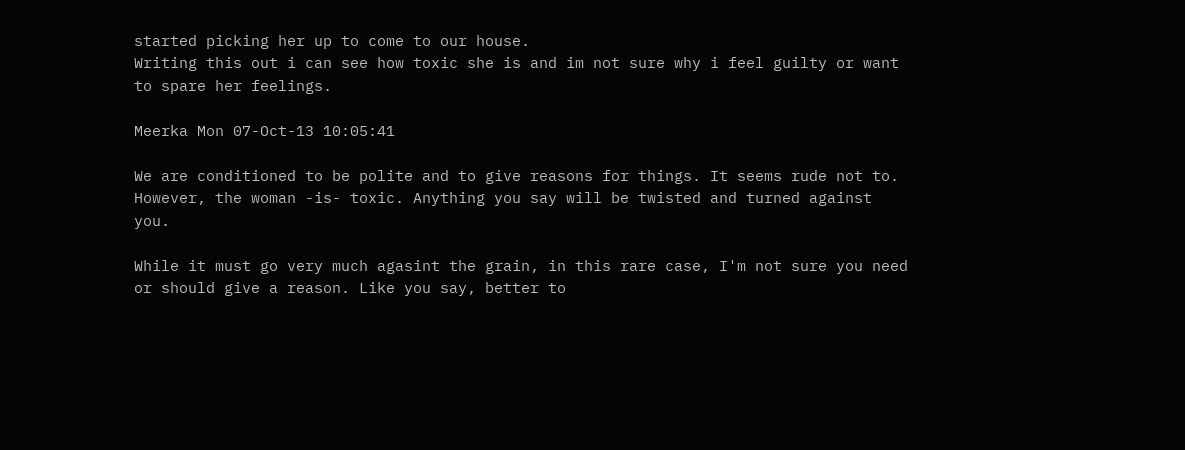started picking her up to come to our house.
Writing this out i can see how toxic she is and im not sure why i feel guilty or want to spare her feelings.

Meerka Mon 07-Oct-13 10:05:41

We are conditioned to be polite and to give reasons for things. It seems rude not to. However, the woman -is- toxic. Anything you say will be twisted and turned against you.

While it must go very much agasint the grain, in this rare case, I'm not sure you need or should give a reason. Like you say, better to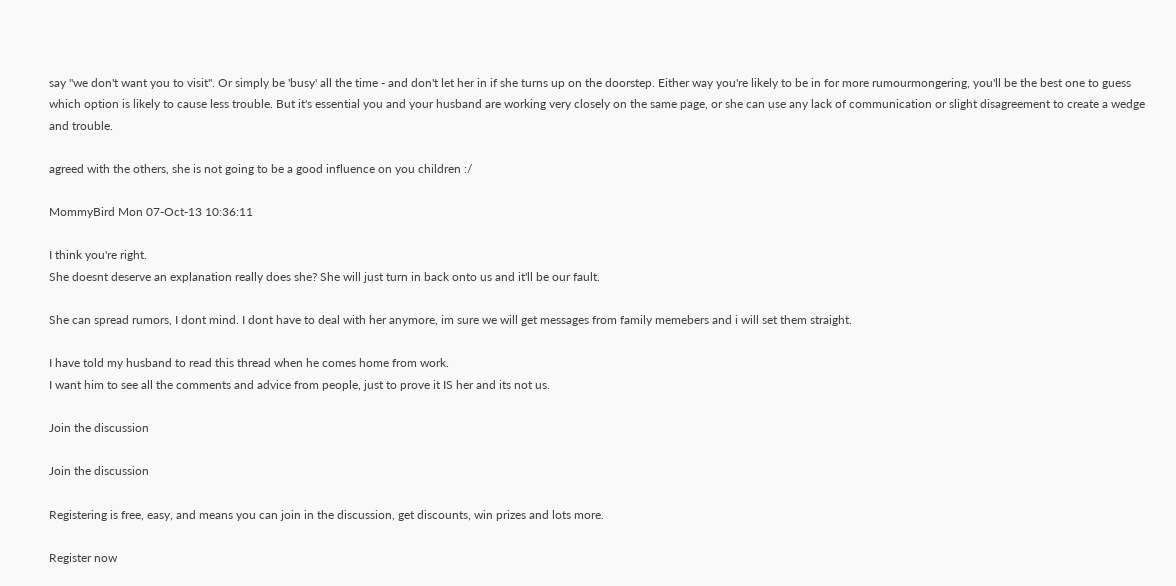say "we don't want you to visit". Or simply be 'busy' all the time - and don't let her in if she turns up on the doorstep. Either way you're likely to be in for more rumourmongering, you'll be the best one to guess which option is likely to cause less trouble. But it's essential you and your husband are working very closely on the same page, or she can use any lack of communication or slight disagreement to create a wedge and trouble.

agreed with the others, she is not going to be a good influence on you children :/

MommyBird Mon 07-Oct-13 10:36:11

I think you're right.
She doesnt deserve an explanation really does she? She will just turn in back onto us and it'll be our fault.

She can spread rumors, I dont mind. I dont have to deal with her anymore, im sure we will get messages from family memebers and i will set them straight.

I have told my husband to read this thread when he comes home from work.
I want him to see all the comments and advice from people, just to prove it IS her and its not us.

Join the discussion

Join the discussion

Registering is free, easy, and means you can join in the discussion, get discounts, win prizes and lots more.

Register now